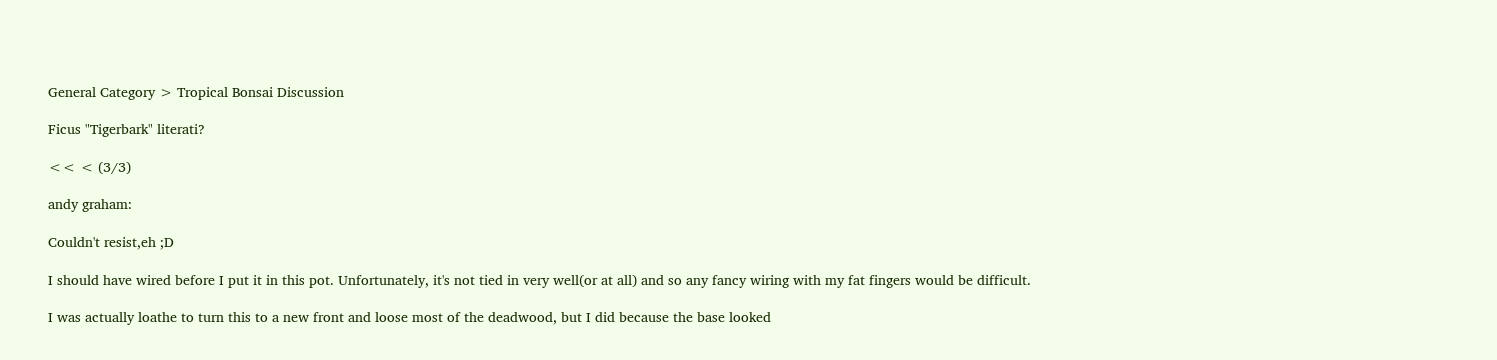General Category > Tropical Bonsai Discussion

Ficus "Tigerbark" literati?

<< < (3/3)

andy graham:

Couldn't resist,eh ;D

I should have wired before I put it in this pot. Unfortunately, it's not tied in very well(or at all) and so any fancy wiring with my fat fingers would be difficult.

I was actually loathe to turn this to a new front and loose most of the deadwood, but I did because the base looked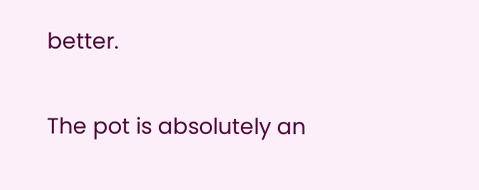better.

The pot is absolutely an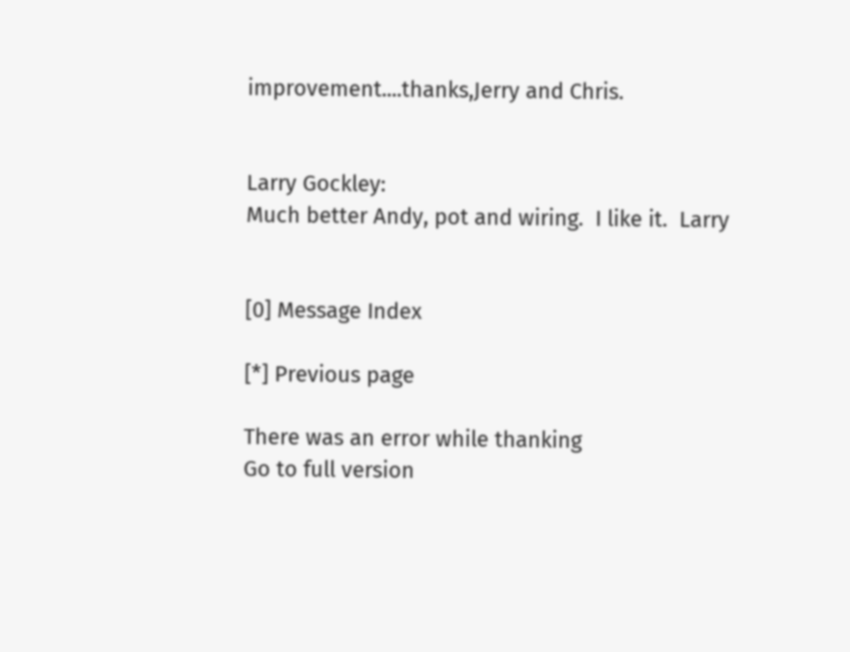improvement....thanks,Jerry and Chris.


Larry Gockley:
Much better Andy, pot and wiring.  I like it.  Larry


[0] Message Index

[*] Previous page

There was an error while thanking
Go to full version